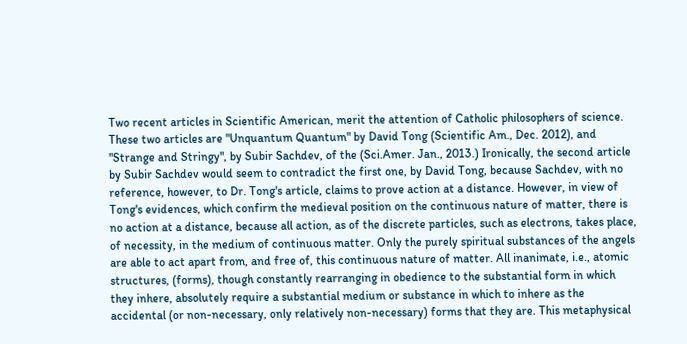Two recent articles in Scientific American, merit the attention of Catholic philosophers of science. These two articles are "Unquantum Quantum" by David Tong (Scientific Am., Dec. 2012), and "Strange and Stringy", by Subir Sachdev, of the (Sci.Amer. Jan., 2013.) Ironically, the second article by Subir Sachdev would seem to contradict the first one, by David Tong, because Sachdev, with no reference, however, to Dr. Tong's article, claims to prove action at a distance. However, in view of Tong's evidences, which confirm the medieval position on the continuous nature of matter, there is no action at a distance, because all action, as of the discrete particles, such as electrons, takes place, of necessity, in the medium of continuous matter. Only the purely spiritual substances of the angels are able to act apart from, and free of, this continuous nature of matter. All inanimate, i.e., atomic structures, (forms), though constantly rearranging in obedience to the substantial form in which they inhere, absolutely require a substantial medium or substance in which to inhere as the accidental (or non-necessary, only relatively non-necessary) forms that they are. This metaphysical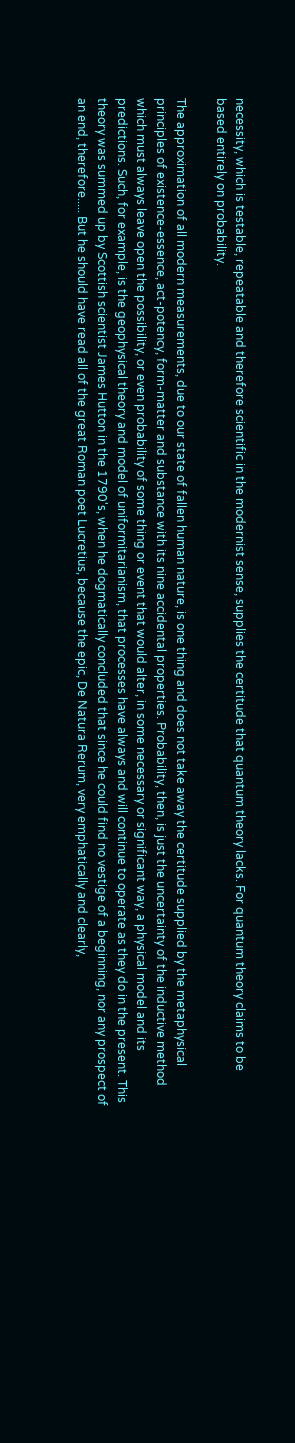necessity, which is testable, repeatable and therefore scientific in the modernist sense, supplies the certitude that quantum theory lacks. For quantum theory claims to be based entirely on probability.

The approximation of all modern measurements, due to our state of fallen human nature, is one thing and does not take away the certitude supplied by the metaphysical principles of existence-essence, act-potency, form-matter and substance with its nine accidental properties. Probability, then, is just the uncertainty of the inductive method which must always leave open the possibility, or even probability of some thing or event that would alter, in some necessary or significant way, a physical model and its predictions. Such, for example, is the geophysical theory and model of uniformitarianism, that processes have always and will continue to operate as they do in the present. This theory was summed up by Scottish scientist James Hutton in the 1790's, when he dogmatically concluded that since he could find no vestige of a beginning, nor any prospect of an end, therefore..... But he should have read all of the great Roman poet Lucretius, because the epic, De Natura Rerum, very emphatically and clearly,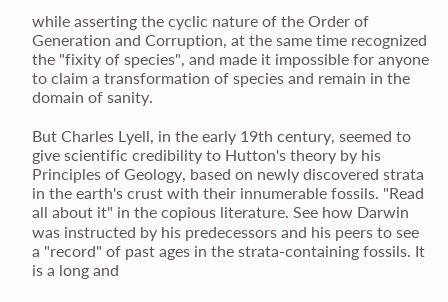while asserting the cyclic nature of the Order of Generation and Corruption, at the same time recognized the "fixity of species", and made it impossible for anyone to claim a transformation of species and remain in the domain of sanity.

But Charles Lyell, in the early 19th century, seemed to give scientific credibility to Hutton's theory by his Principles of Geology, based on newly discovered strata in the earth's crust with their innumerable fossils. "Read all about it" in the copious literature. See how Darwin was instructed by his predecessors and his peers to see a "record" of past ages in the strata-containing fossils. It is a long and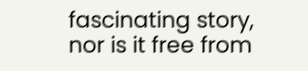fascinating story, nor is it free from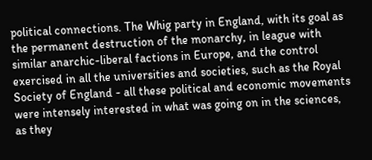political connections. The Whig party in England, with its goal as the permanent destruction of the monarchy, in league with similar anarchic-liberal factions in Europe, and the control exercised in all the universities and societies, such as the Royal Society of England - all these political and economic movements were intensely interested in what was going on in the sciences, as they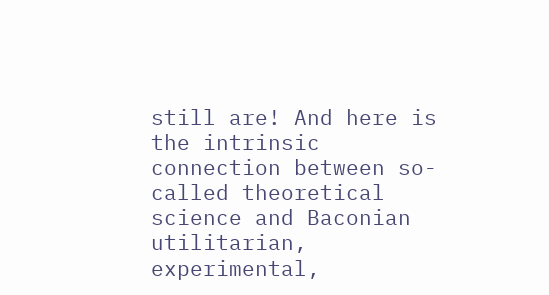still are! And here is the intrinsic connection between so-called theoretical science and Baconian utilitarian, experimental,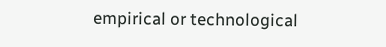empirical or technological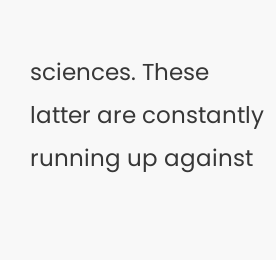sciences. These latter are constantly running up against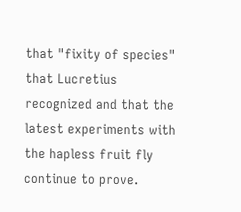that "fixity of species" that Lucretius recognized and that the latest experiments with the hapless fruit fly continue to prove.